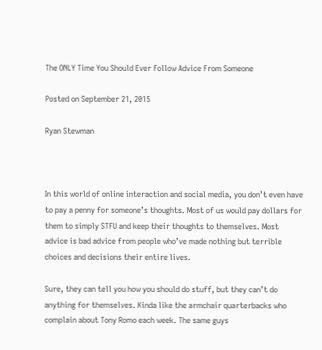The ONLY Time You Should Ever Follow Advice From Someone

Posted on September 21, 2015

Ryan Stewman



In this world of online interaction and social media, you don’t even have to pay a penny for someone’s thoughts. Most of us would pay dollars for them to simply STFU and keep their thoughts to themselves. Most advice is bad advice from people who’ve made nothing but terrible choices and decisions their entire lives.

Sure, they can tell you how you should do stuff, but they can’t do anything for themselves. Kinda like the armchair quarterbacks who complain about Tony Romo each week. The same guys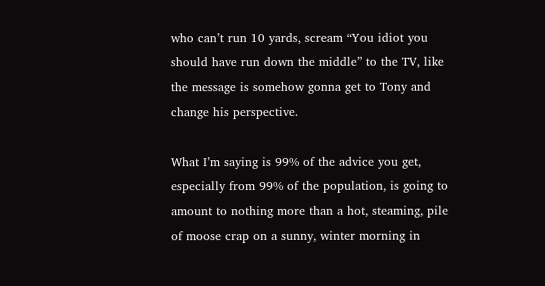who can’t run 10 yards, scream “You idiot you should have run down the middle” to the TV, like the message is somehow gonna get to Tony and change his perspective.

What I’m saying is 99% of the advice you get, especially from 99% of the population, is going to amount to nothing more than a hot, steaming, pile of moose crap on a sunny, winter morning in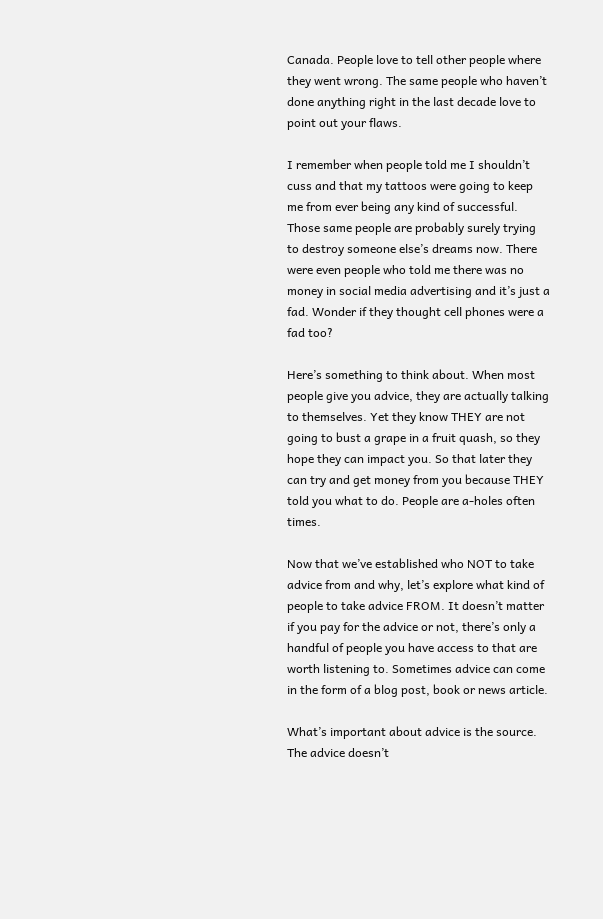Canada. People love to tell other people where they went wrong. The same people who haven’t done anything right in the last decade love to point out your flaws.

I remember when people told me I shouldn’t cuss and that my tattoos were going to keep me from ever being any kind of successful. Those same people are probably surely trying to destroy someone else’s dreams now. There were even people who told me there was no money in social media advertising and it’s just a fad. Wonder if they thought cell phones were a fad too?

Here’s something to think about. When most people give you advice, they are actually talking to themselves. Yet they know THEY are not going to bust a grape in a fruit quash, so they hope they can impact you. So that later they can try and get money from you because THEY told you what to do. People are a-holes often times.

Now that we’ve established who NOT to take advice from and why, let’s explore what kind of people to take advice FROM. It doesn’t matter if you pay for the advice or not, there’s only a handful of people you have access to that are worth listening to. Sometimes advice can come in the form of a blog post, book or news article.

What’s important about advice is the source. The advice doesn’t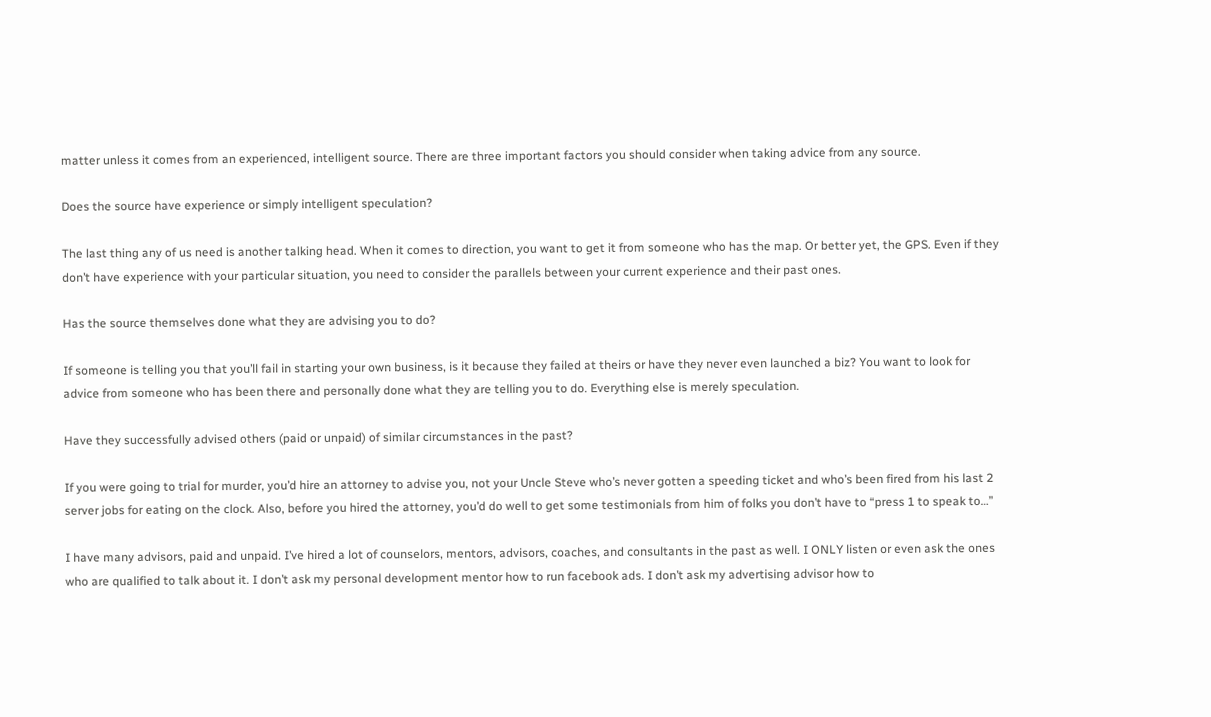matter unless it comes from an experienced, intelligent source. There are three important factors you should consider when taking advice from any source.

Does the source have experience or simply intelligent speculation?

The last thing any of us need is another talking head. When it comes to direction, you want to get it from someone who has the map. Or better yet, the GPS. Even if they don’t have experience with your particular situation, you need to consider the parallels between your current experience and their past ones.

Has the source themselves done what they are advising you to do?

If someone is telling you that you’ll fail in starting your own business, is it because they failed at theirs or have they never even launched a biz? You want to look for advice from someone who has been there and personally done what they are telling you to do. Everything else is merely speculation.

Have they successfully advised others (paid or unpaid) of similar circumstances in the past?

If you were going to trial for murder, you’d hire an attorney to advise you, not your Uncle Steve who’s never gotten a speeding ticket and who’s been fired from his last 2 server jobs for eating on the clock. Also, before you hired the attorney, you’d do well to get some testimonials from him of folks you don’t have to “press 1 to speak to…”

I have many advisors, paid and unpaid. I’ve hired a lot of counselors, mentors, advisors, coaches, and consultants in the past as well. I ONLY listen or even ask the ones who are qualified to talk about it. I don’t ask my personal development mentor how to run facebook ads. I don’t ask my advertising advisor how to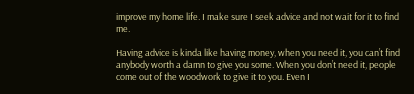improve my home life. I make sure I seek advice and not wait for it to find me.

Having advice is kinda like having money, when you need it, you can’t find anybody worth a damn to give you some. When you don’t need it, people come out of the woodwork to give it to you. Even I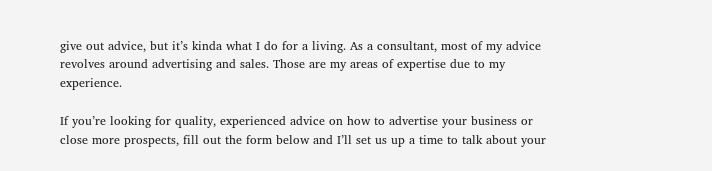give out advice, but it’s kinda what I do for a living. As a consultant, most of my advice revolves around advertising and sales. Those are my areas of expertise due to my experience.

If you’re looking for quality, experienced advice on how to advertise your business or close more prospects, fill out the form below and I’ll set us up a time to talk about your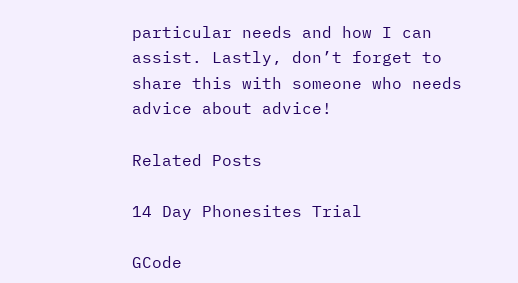particular needs and how I can assist. Lastly, don’t forget to share this with someone who needs advice about advice!

Related Posts

14 Day Phonesites Trial

GCode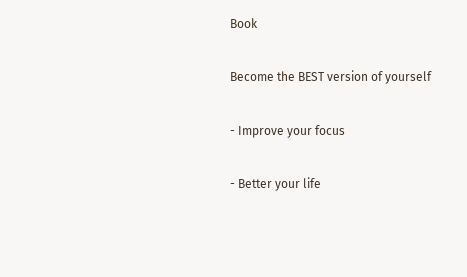Book

Become the BEST version of yourself

- Improve your focus

- Better your life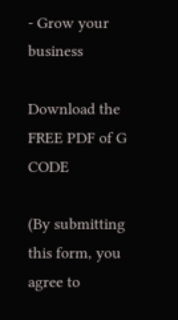- Grow your business

Download the FREE PDF of G CODE

(By submitting this form, you agree to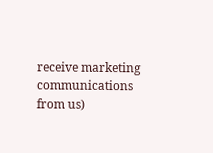receive marketing communications from us)